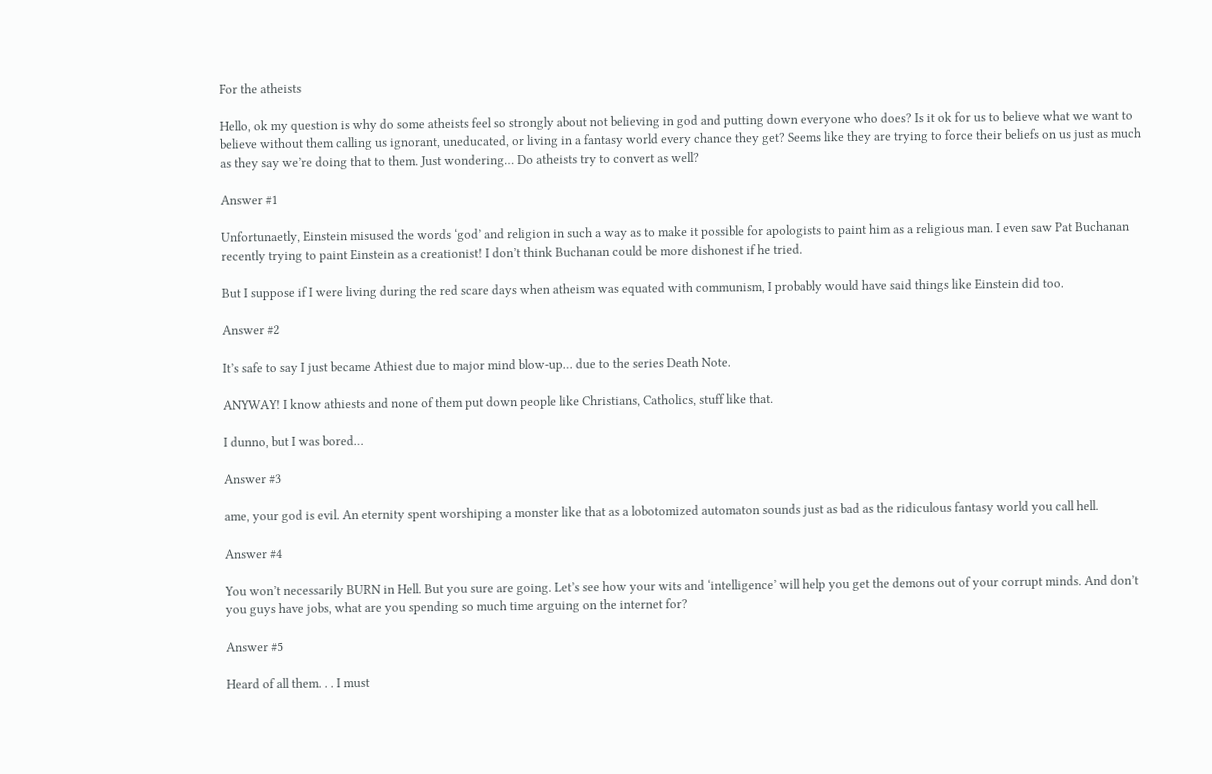For the atheists

Hello, ok my question is why do some atheists feel so strongly about not believing in god and putting down everyone who does? Is it ok for us to believe what we want to believe without them calling us ignorant, uneducated, or living in a fantasy world every chance they get? Seems like they are trying to force their beliefs on us just as much as they say we’re doing that to them. Just wondering… Do atheists try to convert as well?

Answer #1

Unfortunaetly, Einstein misused the words ‘god’ and religion in such a way as to make it possible for apologists to paint him as a religious man. I even saw Pat Buchanan recently trying to paint Einstein as a creationist! I don’t think Buchanan could be more dishonest if he tried.

But I suppose if I were living during the red scare days when atheism was equated with communism, I probably would have said things like Einstein did too.

Answer #2

It’s safe to say I just became Athiest due to major mind blow-up… due to the series Death Note.

ANYWAY! I know athiests and none of them put down people like Christians, Catholics, stuff like that.

I dunno, but I was bored…

Answer #3

ame, your god is evil. An eternity spent worshiping a monster like that as a lobotomized automaton sounds just as bad as the ridiculous fantasy world you call hell.

Answer #4

You won’t necessarily BURN in Hell. But you sure are going. Let’s see how your wits and ‘intelligence’ will help you get the demons out of your corrupt minds. And don’t you guys have jobs, what are you spending so much time arguing on the internet for?

Answer #5

Heard of all them. . . I must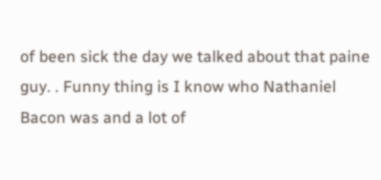of been sick the day we talked about that paine guy. . Funny thing is I know who Nathaniel Bacon was and a lot of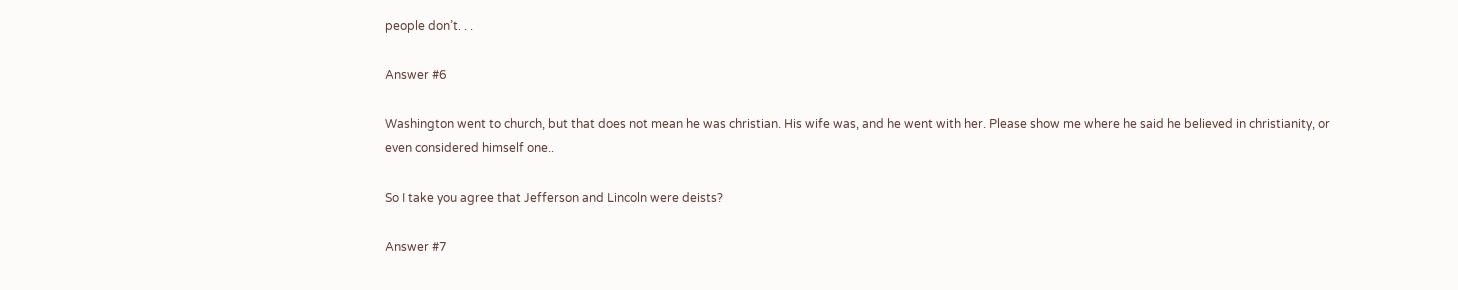people don’t. . .

Answer #6

Washington went to church, but that does not mean he was christian. His wife was, and he went with her. Please show me where he said he believed in christianity, or even considered himself one..

So I take you agree that Jefferson and Lincoln were deists?

Answer #7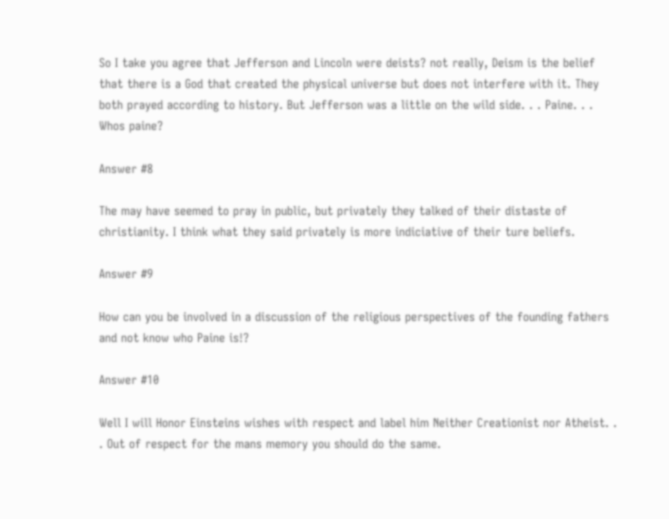So I take you agree that Jefferson and Lincoln were deists? not really, Deism is the belief that there is a God that created the physical universe but does not interfere with it. They both prayed according to history. But Jefferson was a little on the wild side. . . Paine. . . Whos paine?

Answer #8

The may have seemed to pray in public, but privately they talked of their distaste of christianity. I think what they said privately is more indiciative of their ture beliefs.

Answer #9

How can you be involved in a discussion of the religious perspectives of the founding fathers and not know who Paine is!?

Answer #10

Well I will Honor Einsteins wishes with respect and label him Neither Creationist nor Atheist. . . Out of respect for the mans memory you should do the same.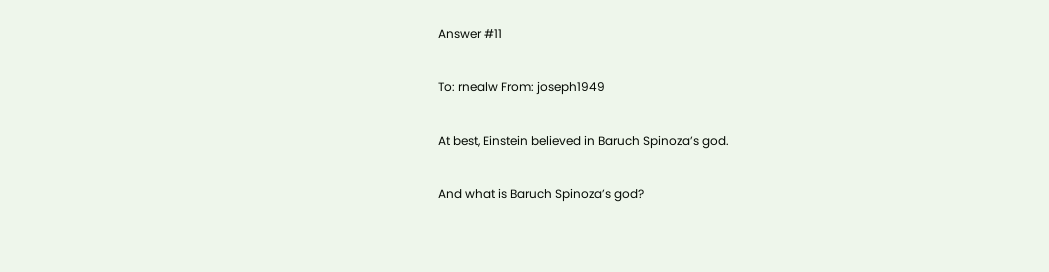Answer #11

To: rnealw From: joseph1949

At best, Einstein believed in Baruch Spinoza’s god.

And what is Baruch Spinoza’s god?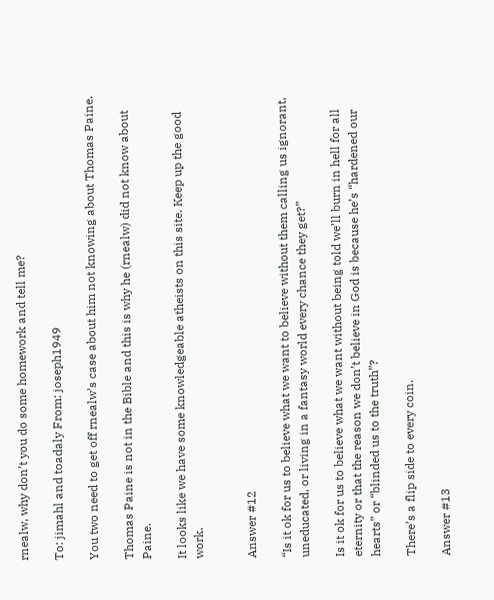rnealw, why don’t you do some homework and tell me?

To: jimahl and toadaly From: joseph1949

You two need to get off rnealw’s case about him not knowing about Thomas Paine.

Thomas Paine is not in the Bible and this is why he (rnealw) did not know about Paine.

It looks like we have some knowledgeable atheists on this site. Keep up the good work.


Answer #12

“Is it ok for us to believe what we want to believe without them calling us ignorant, uneducated, or living in a fantasy world every chance they get?”

Is it ok for us to believe what we want without being told we’ll burn in hell for all eternity or that the reason we don’t believe in God is because he’s “hardened our hearts” or “blinded us to the truth”?

There’s a flip side to every coin.

Answer #13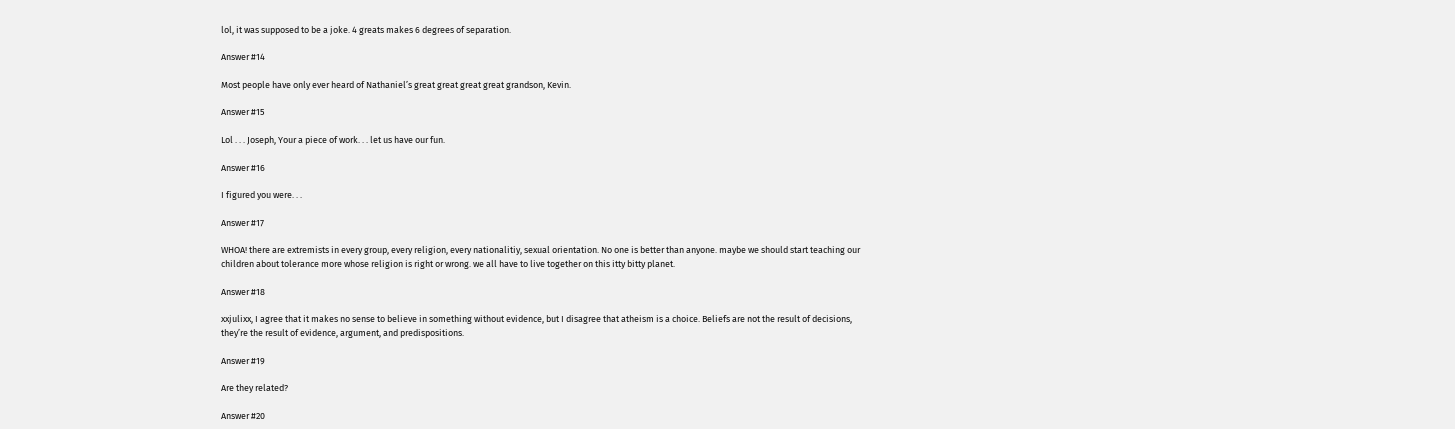lol, it was supposed to be a joke. 4 greats makes 6 degrees of separation.

Answer #14

Most people have only ever heard of Nathaniel’s great great great great grandson, Kevin.

Answer #15

Lol . . . Joseph, Your a piece of work. . . let us have our fun.

Answer #16

I figured you were. . .

Answer #17

WHOA! there are extremists in every group, every religion, every nationalitiy, sexual orientation. No one is better than anyone. maybe we should start teaching our children about tolerance more whose religion is right or wrong. we all have to live together on this itty bitty planet.

Answer #18

xxjulixx, I agree that it makes no sense to believe in something without evidence, but I disagree that atheism is a choice. Beliefs are not the result of decisions, they’re the result of evidence, argument, and predispositions.

Answer #19

Are they related?

Answer #20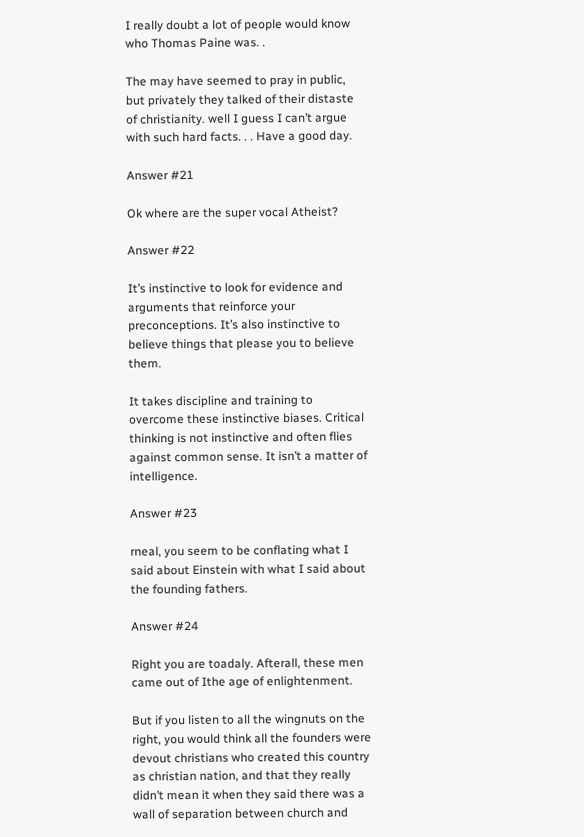I really doubt a lot of people would know who Thomas Paine was. .

The may have seemed to pray in public, but privately they talked of their distaste of christianity. well I guess I can’t argue with such hard facts. . . Have a good day.

Answer #21

Ok where are the super vocal Atheist?

Answer #22

It’s instinctive to look for evidence and arguments that reinforce your preconceptions. It’s also instinctive to believe things that please you to believe them.

It takes discipline and training to overcome these instinctive biases. Critical thinking is not instinctive and often flies against common sense. It isn’t a matter of intelligence.

Answer #23

rneal, you seem to be conflating what I said about Einstein with what I said about the founding fathers.

Answer #24

Right you are toadaly. Afterall, these men came out of Ithe age of enlightenment.

But if you listen to all the wingnuts on the right, you would think all the founders were devout christians who created this country as christian nation, and that they really didn’t mean it when they said there was a wall of separation between church and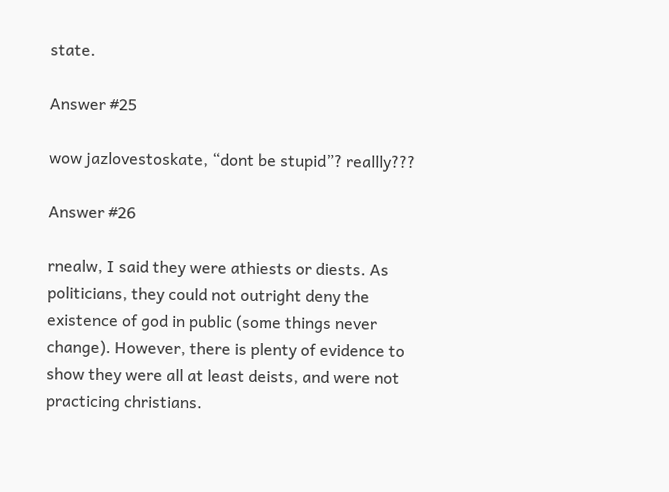state.

Answer #25

wow jazlovestoskate, “dont be stupid”? reallly???

Answer #26

rnealw, I said they were athiests or diests. As politicians, they could not outright deny the existence of god in public (some things never change). However, there is plenty of evidence to show they were all at least deists, and were not practicing christians.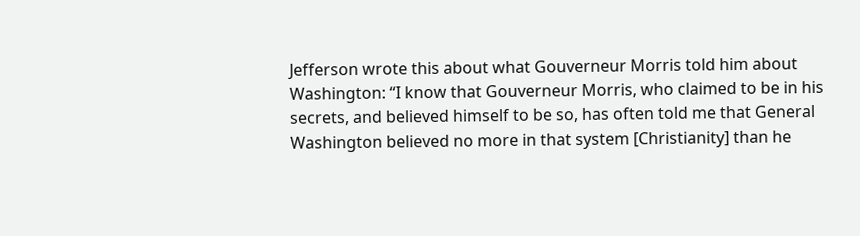Jefferson wrote this about what Gouverneur Morris told him about Washington: “I know that Gouverneur Morris, who claimed to be in his secrets, and believed himself to be so, has often told me that General Washington believed no more in that system [Christianity] than he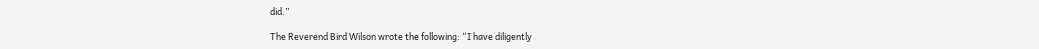did.”

The Reverend Bird Wilson wrote the following: “I have diligently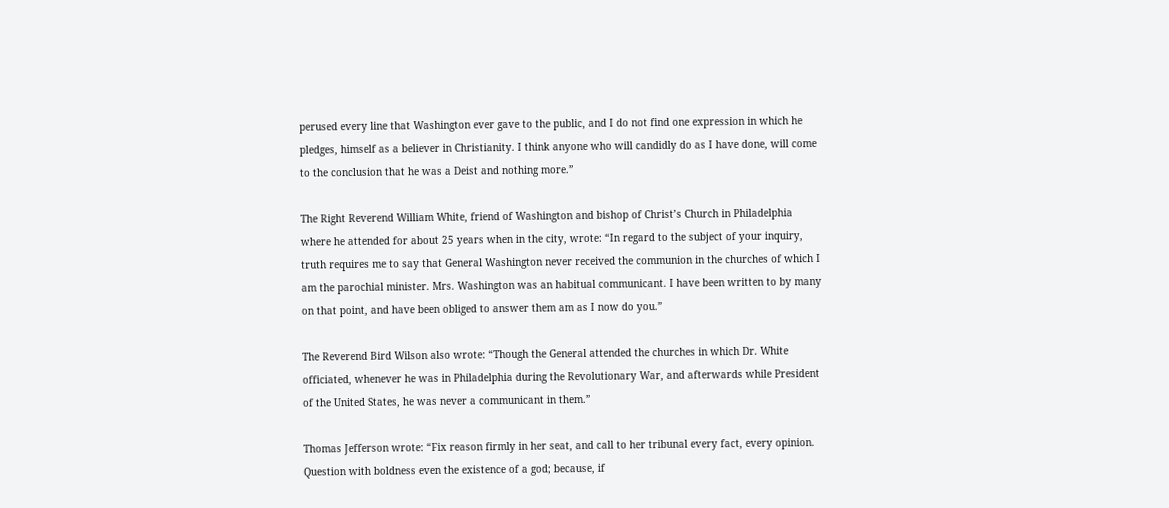perused every line that Washington ever gave to the public, and I do not find one expression in which he pledges, himself as a believer in Christianity. I think anyone who will candidly do as I have done, will come to the conclusion that he was a Deist and nothing more.”

The Right Reverend William White, friend of Washington and bishop of Christ’s Church in Philadelphia where he attended for about 25 years when in the city, wrote: “In regard to the subject of your inquiry, truth requires me to say that General Washington never received the communion in the churches of which I am the parochial minister. Mrs. Washington was an habitual communicant. I have been written to by many on that point, and have been obliged to answer them am as I now do you.”

The Reverend Bird Wilson also wrote: “Though the General attended the churches in which Dr. White officiated, whenever he was in Philadelphia during the Revolutionary War, and afterwards while President of the United States, he was never a communicant in them.”

Thomas Jefferson wrote: “Fix reason firmly in her seat, and call to her tribunal every fact, every opinion. Question with boldness even the existence of a god; because, if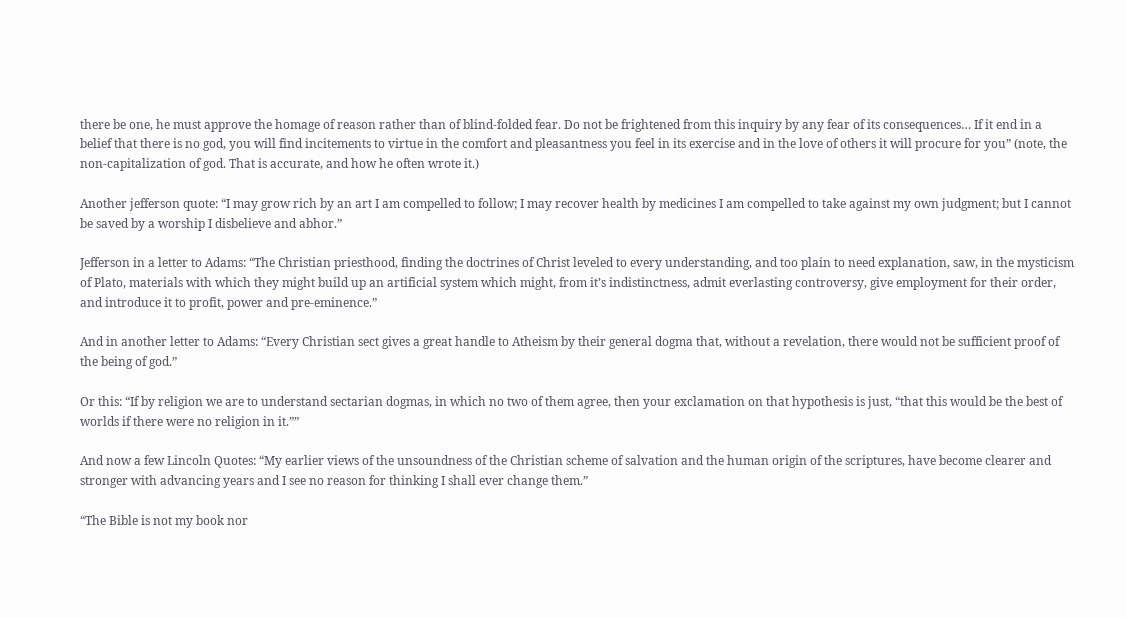there be one, he must approve the homage of reason rather than of blind-folded fear. Do not be frightened from this inquiry by any fear of its consequences… If it end in a belief that there is no god, you will find incitements to virtue in the comfort and pleasantness you feel in its exercise and in the love of others it will procure for you” (note, the non-capitalization of god. That is accurate, and how he often wrote it.)

Another jefferson quote: “I may grow rich by an art I am compelled to follow; I may recover health by medicines I am compelled to take against my own judgment; but I cannot be saved by a worship I disbelieve and abhor.”

Jefferson in a letter to Adams: “The Christian priesthood, finding the doctrines of Christ leveled to every understanding, and too plain to need explanation, saw, in the mysticism of Plato, materials with which they might build up an artificial system which might, from it’s indistinctness, admit everlasting controversy, give employment for their order, and introduce it to profit, power and pre-eminence.”

And in another letter to Adams: “Every Christian sect gives a great handle to Atheism by their general dogma that, without a revelation, there would not be sufficient proof of the being of god.”

Or this: “If by religion we are to understand sectarian dogmas, in which no two of them agree, then your exclamation on that hypothesis is just, “that this would be the best of worlds if there were no religion in it.””

And now a few Lincoln Quotes: “My earlier views of the unsoundness of the Christian scheme of salvation and the human origin of the scriptures, have become clearer and stronger with advancing years and I see no reason for thinking I shall ever change them.”

“The Bible is not my book nor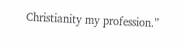Christianity my profession.”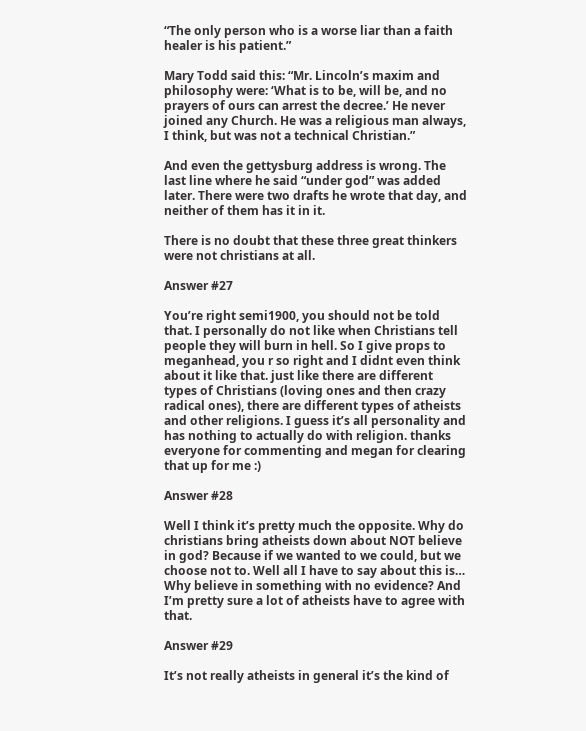“The only person who is a worse liar than a faith healer is his patient.”

Mary Todd said this: “Mr. Lincoln’s maxim and philosophy were: ‘What is to be, will be, and no prayers of ours can arrest the decree.’ He never joined any Church. He was a religious man always, I think, but was not a technical Christian.”

And even the gettysburg address is wrong. The last line where he said “under god” was added later. There were two drafts he wrote that day, and neither of them has it in it.

There is no doubt that these three great thinkers were not christians at all.

Answer #27

You’re right semi1900, you should not be told that. I personally do not like when Christians tell people they will burn in hell. So I give props to meganhead, you r so right and I didnt even think about it like that. just like there are different types of Christians (loving ones and then crazy radical ones), there are different types of atheists and other religions. I guess it’s all personality and has nothing to actually do with religion. thanks everyone for commenting and megan for clearing that up for me :)

Answer #28

Well I think it’s pretty much the opposite. Why do christians bring atheists down about NOT believe in god? Because if we wanted to we could, but we choose not to. Well all I have to say about this is… Why believe in something with no evidence? And I’m pretty sure a lot of atheists have to agree with that.

Answer #29

It’s not really atheists in general it’s the kind of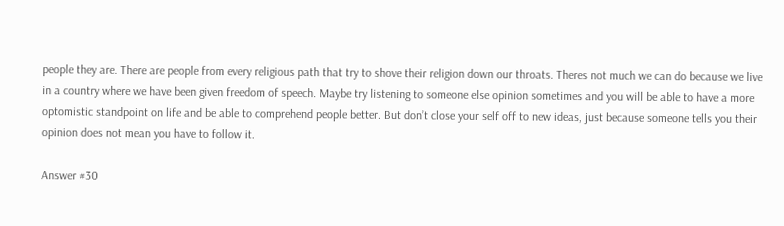people they are. There are people from every religious path that try to shove their religion down our throats. Theres not much we can do because we live in a country where we have been given freedom of speech. Maybe try listening to someone else opinion sometimes and you will be able to have a more optomistic standpoint on life and be able to comprehend people better. But don’t close your self off to new ideas, just because someone tells you their opinion does not mean you have to follow it.

Answer #30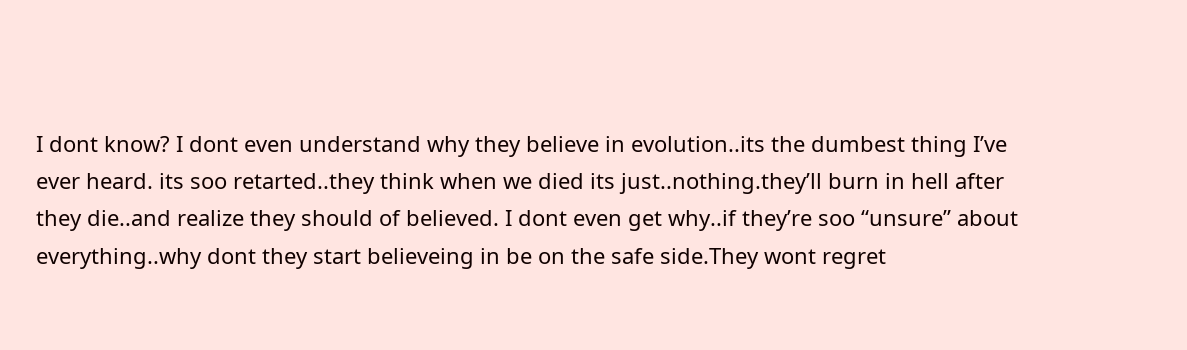I dont know? I dont even understand why they believe in evolution..its the dumbest thing I’ve ever heard. its soo retarted..they think when we died its just..nothing.they’ll burn in hell after they die..and realize they should of believed. I dont even get why..if they’re soo “unsure” about everything..why dont they start believeing in be on the safe side.They wont regret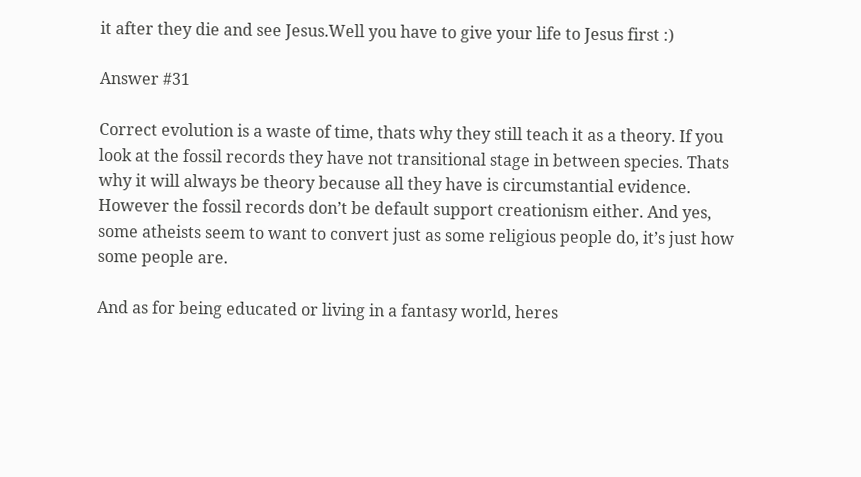it after they die and see Jesus.Well you have to give your life to Jesus first :)

Answer #31

Correct evolution is a waste of time, thats why they still teach it as a theory. If you look at the fossil records they have not transitional stage in between species. Thats why it will always be theory because all they have is circumstantial evidence. However the fossil records don’t be default support creationism either. And yes, some atheists seem to want to convert just as some religious people do, it’s just how some people are.

And as for being educated or living in a fantasy world, heres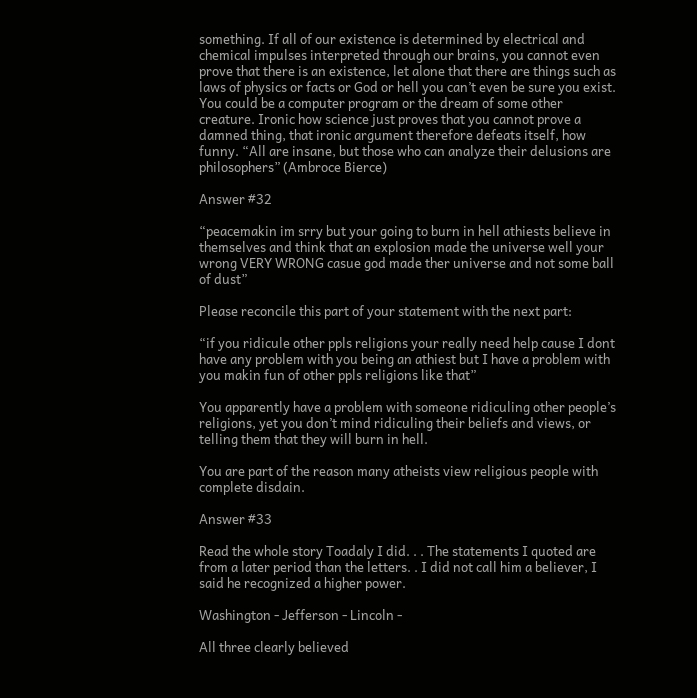something. If all of our existence is determined by electrical and chemical impulses interpreted through our brains, you cannot even prove that there is an existence, let alone that there are things such as laws of physics or facts or God or hell you can’t even be sure you exist. You could be a computer program or the dream of some other creature. Ironic how science just proves that you cannot prove a damned thing, that ironic argument therefore defeats itself, how funny. “All are insane, but those who can analyze their delusions are philosophers” (Ambroce Bierce)

Answer #32

“peacemakin im srry but your going to burn in hell athiests believe in themselves and think that an explosion made the universe well your wrong VERY WRONG casue god made ther universe and not some ball of dust”

Please reconcile this part of your statement with the next part:

“if you ridicule other ppls religions your really need help cause I dont have any problem with you being an athiest but I have a problem with you makin fun of other ppls religions like that”

You apparently have a problem with someone ridiculing other people’s religions, yet you don’t mind ridiculing their beliefs and views, or telling them that they will burn in hell.

You are part of the reason many atheists view religious people with complete disdain.

Answer #33

Read the whole story Toadaly I did. . . The statements I quoted are from a later period than the letters. . I did not call him a believer, I said he recognized a higher power.

Washington - Jefferson - Lincoln -

All three clearly believed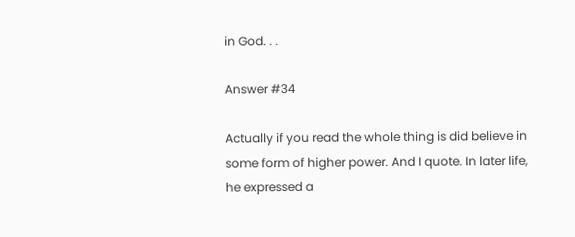in God. . .

Answer #34

Actually if you read the whole thing is did believe in some form of higher power. And I quote. In later life, he expressed a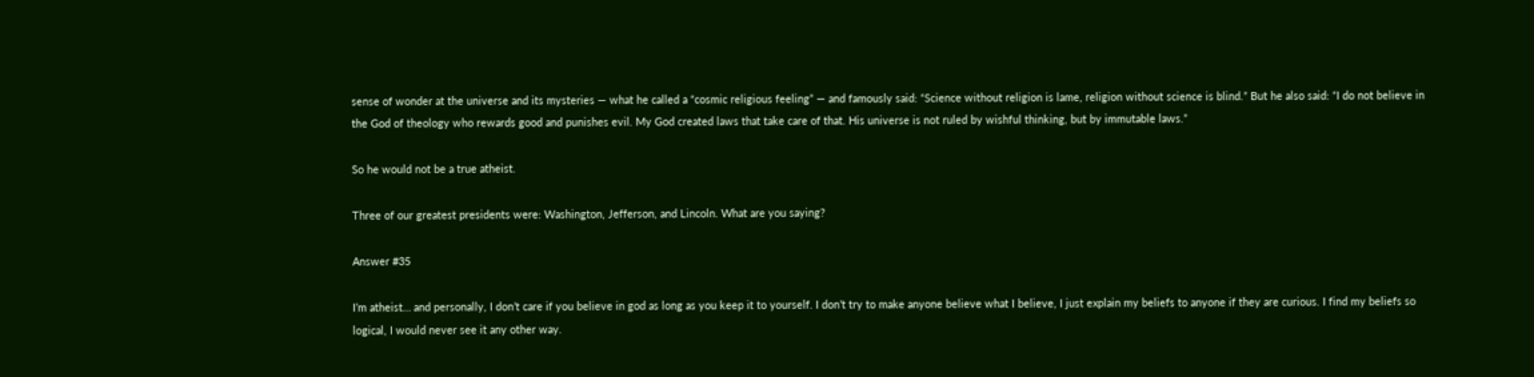sense of wonder at the universe and its mysteries — what he called a “cosmic religious feeling” — and famously said: “Science without religion is lame, religion without science is blind.” But he also said: “I do not believe in the God of theology who rewards good and punishes evil. My God created laws that take care of that. His universe is not ruled by wishful thinking, but by immutable laws.”

So he would not be a true atheist.

Three of our greatest presidents were: Washington, Jefferson, and Lincoln. What are you saying?

Answer #35

I’m atheist… and personally, I don’t care if you believe in god as long as you keep it to yourself. I don’t try to make anyone believe what I believe, I just explain my beliefs to anyone if they are curious. I find my beliefs so logical, I would never see it any other way.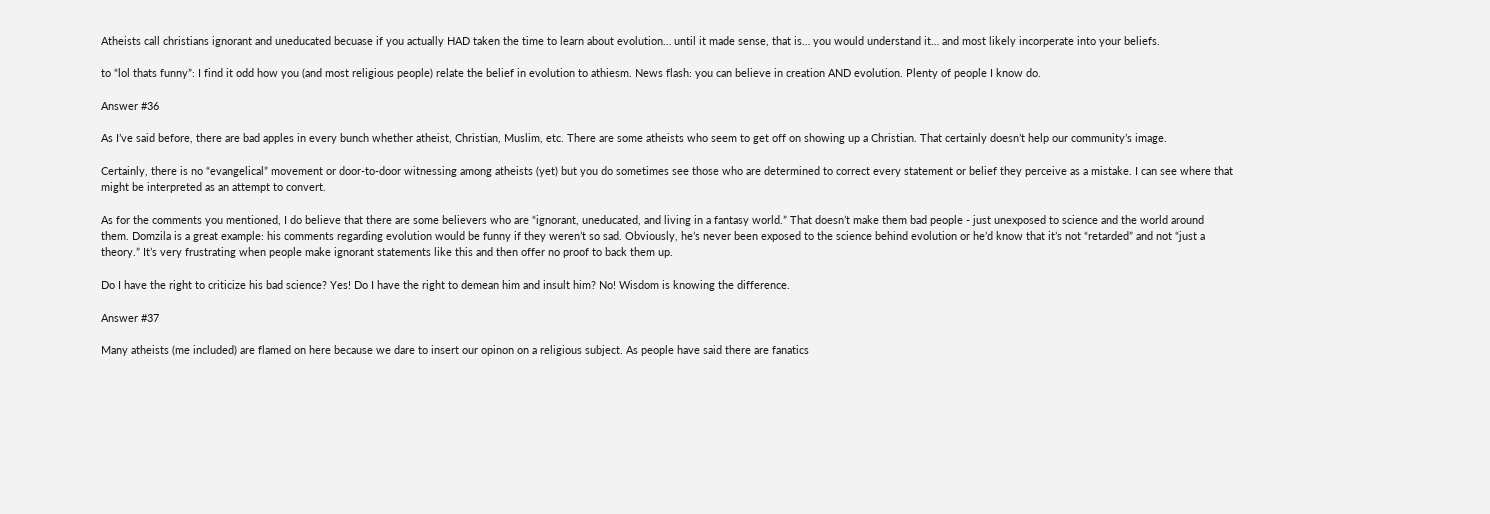Atheists call christians ignorant and uneducated becuase if you actually HAD taken the time to learn about evolution… until it made sense, that is… you would understand it… and most likely incorperate into your beliefs.

to “lol thats funny”: I find it odd how you (and most religious people) relate the belief in evolution to athiesm. News flash: you can believe in creation AND evolution. Plenty of people I know do.

Answer #36

As I’ve said before, there are bad apples in every bunch whether atheist, Christian, Muslim, etc. There are some atheists who seem to get off on showing up a Christian. That certainly doesn’t help our community’s image.

Certainly, there is no “evangelical” movement or door-to-door witnessing among atheists (yet) but you do sometimes see those who are determined to correct every statement or belief they perceive as a mistake. I can see where that might be interpreted as an attempt to convert.

As for the comments you mentioned, I do believe that there are some believers who are “ignorant, uneducated, and living in a fantasy world.” That doesn’t make them bad people - just unexposed to science and the world around them. Domzila is a great example: his comments regarding evolution would be funny if they weren’t so sad. Obviously, he’s never been exposed to the science behind evolution or he’d know that it’s not “retarded” and not “just a theory.” It’s very frustrating when people make ignorant statements like this and then offer no proof to back them up.

Do I have the right to criticize his bad science? Yes! Do I have the right to demean him and insult him? No! Wisdom is knowing the difference.

Answer #37

Many atheists (me included) are flamed on here because we dare to insert our opinon on a religious subject. As people have said there are fanatics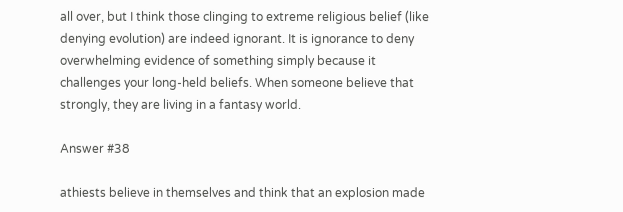all over, but I think those clinging to extreme religious belief (like denying evolution) are indeed ignorant. It is ignorance to deny overwhelming evidence of something simply because it challenges your long-held beliefs. When someone believe that strongly, they are living in a fantasy world.

Answer #38

athiests believe in themselves and think that an explosion made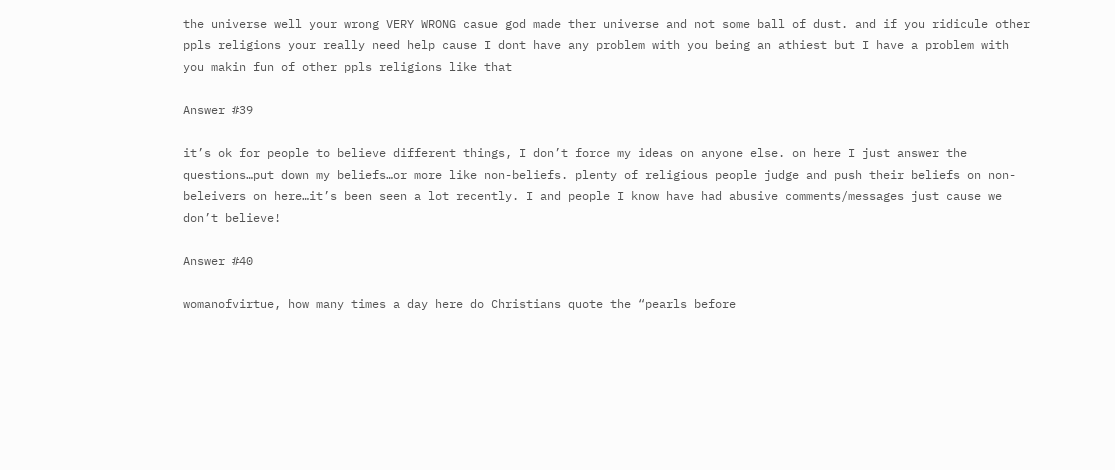the universe well your wrong VERY WRONG casue god made ther universe and not some ball of dust. and if you ridicule other ppls religions your really need help cause I dont have any problem with you being an athiest but I have a problem with you makin fun of other ppls religions like that

Answer #39

it’s ok for people to believe different things, I don’t force my ideas on anyone else. on here I just answer the questions…put down my beliefs…or more like non-beliefs. plenty of religious people judge and push their beliefs on non-beleivers on here…it’s been seen a lot recently. I and people I know have had abusive comments/messages just cause we don’t believe!

Answer #40

womanofvirtue, how many times a day here do Christians quote the “pearls before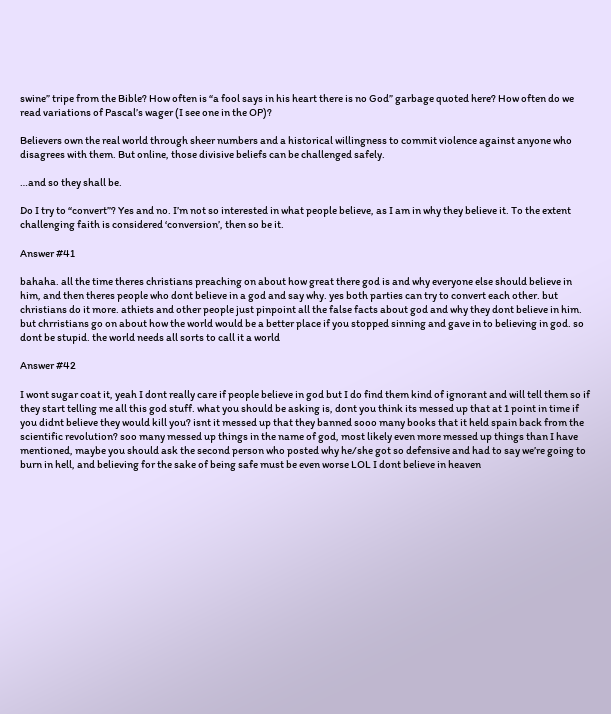swine” tripe from the Bible? How often is “a fool says in his heart there is no God” garbage quoted here? How often do we read variations of Pascal’s wager (I see one in the OP)?

Believers own the real world through sheer numbers and a historical willingness to commit violence against anyone who disagrees with them. But online, those divisive beliefs can be challenged safely.

…and so they shall be.

Do I try to “convert”? Yes and no. I’m not so interested in what people believe, as I am in why they believe it. To the extent challenging faith is considered ‘conversion’, then so be it.

Answer #41

bahaha. all the time theres christians preaching on about how great there god is and why everyone else should believe in him, and then theres people who dont believe in a god and say why. yes both parties can try to convert each other. but christians do it more. athiets and other people just pinpoint all the false facts about god and why they dont believe in him. but chrristians go on about how the world would be a better place if you stopped sinning and gave in to believing in god. so dont be stupid. the world needs all sorts to call it a world

Answer #42

I wont sugar coat it, yeah I dont really care if people believe in god but I do find them kind of ignorant and will tell them so if they start telling me all this god stuff. what you should be asking is, dont you think its messed up that at 1 point in time if you didnt believe they would kill you? isnt it messed up that they banned sooo many books that it held spain back from the scientific revolution? soo many messed up things in the name of god, most likely even more messed up things than I have mentioned, maybe you should ask the second person who posted why he/she got so defensive and had to say we’re going to burn in hell, and believing for the sake of being safe must be even worse LOL I dont believe in heaven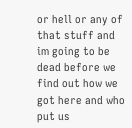or hell or any of that stuff and im going to be dead before we find out how we got here and who put us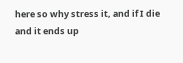here so why stress it, and if I die and it ends up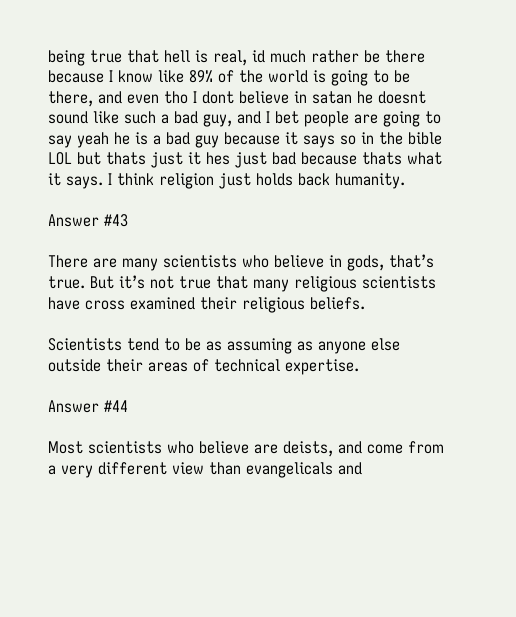being true that hell is real, id much rather be there because I know like 89% of the world is going to be there, and even tho I dont believe in satan he doesnt sound like such a bad guy, and I bet people are going to say yeah he is a bad guy because it says so in the bible LOL but thats just it hes just bad because thats what it says. I think religion just holds back humanity.

Answer #43

There are many scientists who believe in gods, that’s true. But it’s not true that many religious scientists have cross examined their religious beliefs.

Scientists tend to be as assuming as anyone else outside their areas of technical expertise.

Answer #44

Most scientists who believe are deists, and come from a very different view than evangelicals and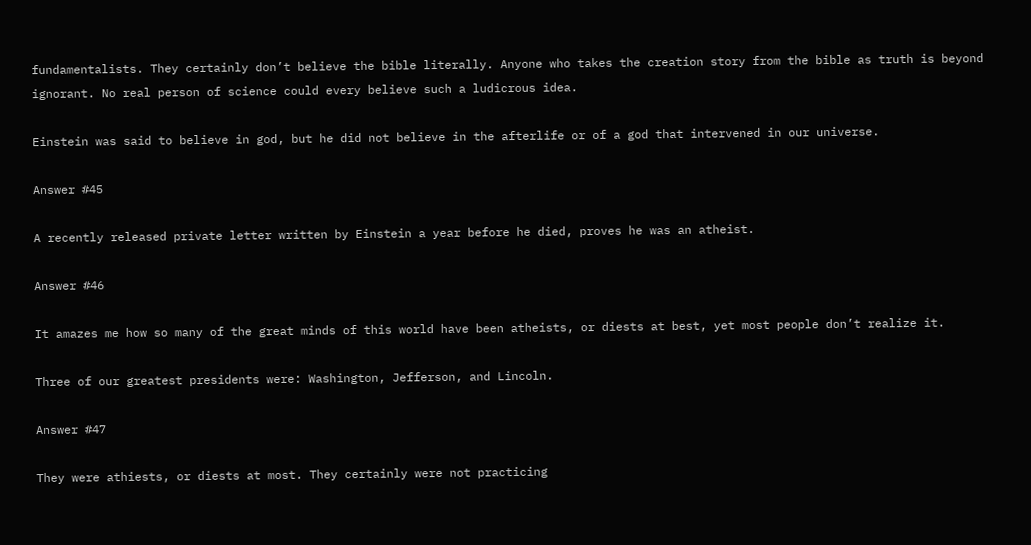fundamentalists. They certainly don’t believe the bible literally. Anyone who takes the creation story from the bible as truth is beyond ignorant. No real person of science could every believe such a ludicrous idea.

Einstein was said to believe in god, but he did not believe in the afterlife or of a god that intervened in our universe.

Answer #45

A recently released private letter written by Einstein a year before he died, proves he was an atheist.

Answer #46

It amazes me how so many of the great minds of this world have been atheists, or diests at best, yet most people don’t realize it.

Three of our greatest presidents were: Washington, Jefferson, and Lincoln.

Answer #47

They were athiests, or diests at most. They certainly were not practicing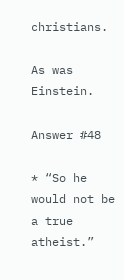christians.

As was Einstein.

Answer #48

* “So he would not be a true atheist.”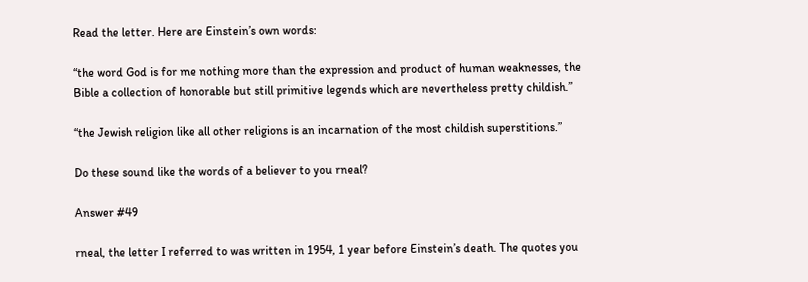Read the letter. Here are Einstein’s own words:

“the word God is for me nothing more than the expression and product of human weaknesses, the Bible a collection of honorable but still primitive legends which are nevertheless pretty childish.”

“the Jewish religion like all other religions is an incarnation of the most childish superstitions.”

Do these sound like the words of a believer to you rneal?

Answer #49

rneal, the letter I referred to was written in 1954, 1 year before Einstein’s death. The quotes you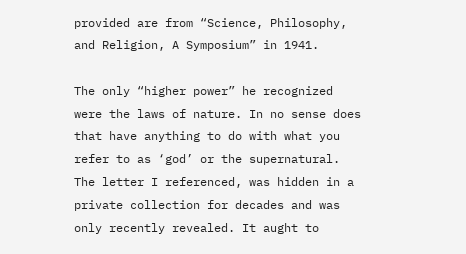provided are from “Science, Philosophy, and Religion, A Symposium” in 1941.

The only “higher power” he recognized were the laws of nature. In no sense does that have anything to do with what you refer to as ‘god’ or the supernatural. The letter I referenced, was hidden in a private collection for decades and was only recently revealed. It aught to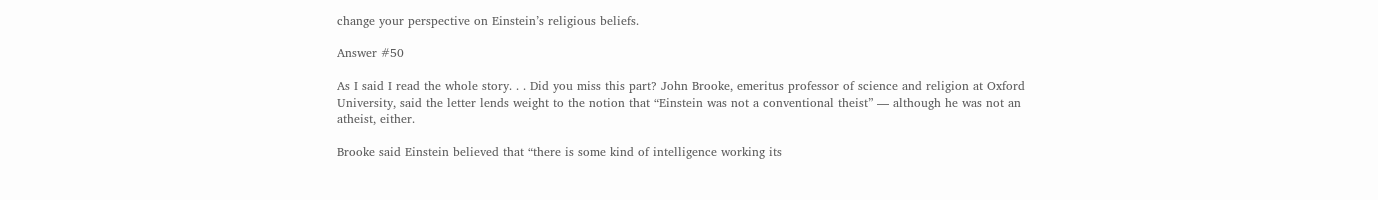change your perspective on Einstein’s religious beliefs.

Answer #50

As I said I read the whole story. . . Did you miss this part? John Brooke, emeritus professor of science and religion at Oxford University, said the letter lends weight to the notion that “Einstein was not a conventional theist” — although he was not an atheist, either.

Brooke said Einstein believed that “there is some kind of intelligence working its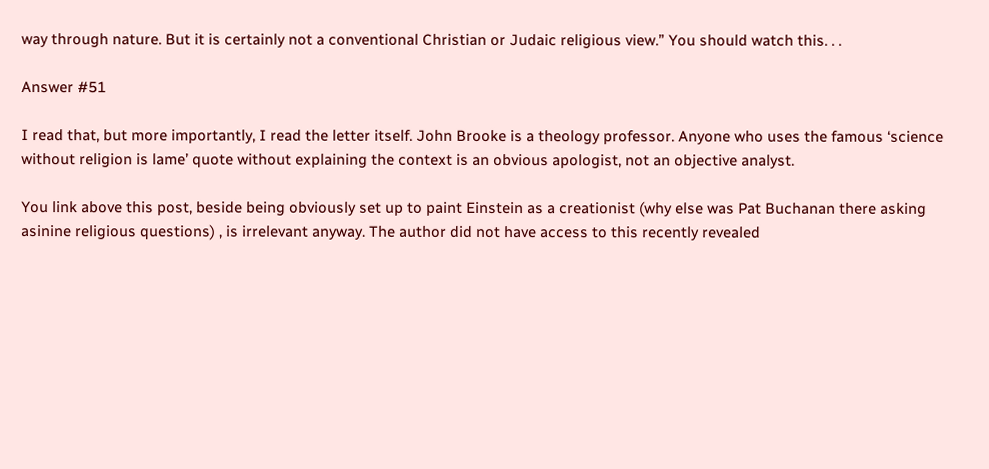way through nature. But it is certainly not a conventional Christian or Judaic religious view.” You should watch this. . .

Answer #51

I read that, but more importantly, I read the letter itself. John Brooke is a theology professor. Anyone who uses the famous ‘science without religion is lame’ quote without explaining the context is an obvious apologist, not an objective analyst.

You link above this post, beside being obviously set up to paint Einstein as a creationist (why else was Pat Buchanan there asking asinine religious questions) , is irrelevant anyway. The author did not have access to this recently revealed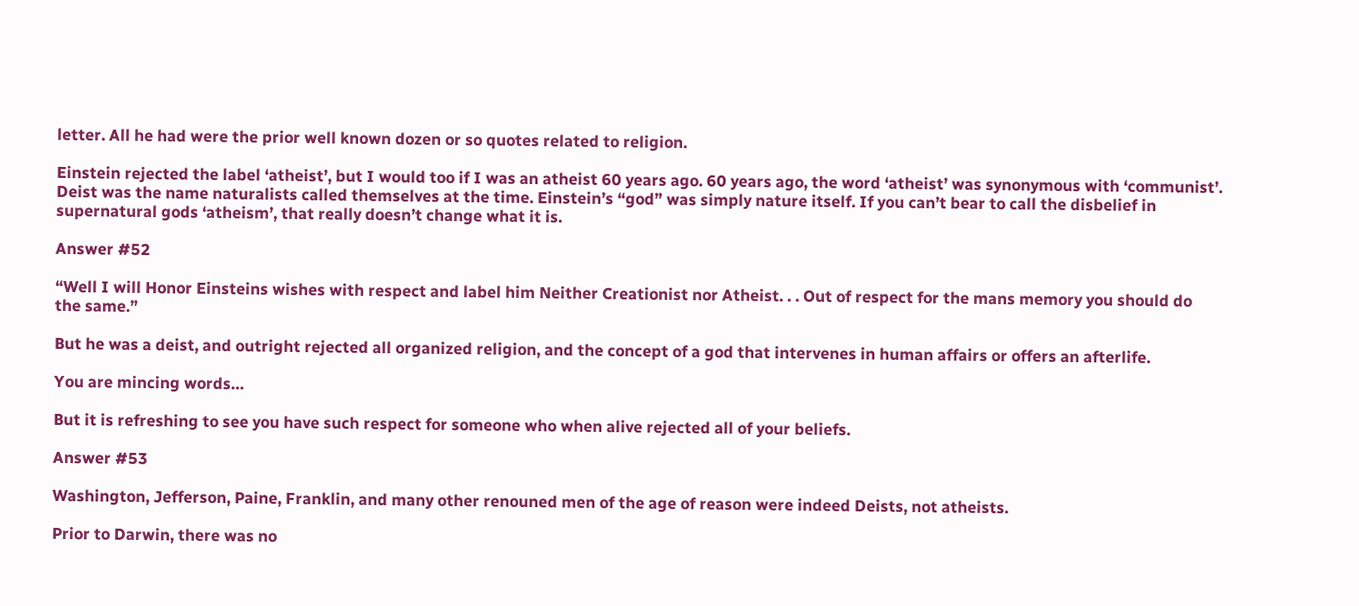letter. All he had were the prior well known dozen or so quotes related to religion.

Einstein rejected the label ‘atheist’, but I would too if I was an atheist 60 years ago. 60 years ago, the word ‘atheist’ was synonymous with ‘communist’. Deist was the name naturalists called themselves at the time. Einstein’s “god” was simply nature itself. If you can’t bear to call the disbelief in supernatural gods ‘atheism’, that really doesn’t change what it is.

Answer #52

“Well I will Honor Einsteins wishes with respect and label him Neither Creationist nor Atheist. . . Out of respect for the mans memory you should do the same.”

But he was a deist, and outright rejected all organized religion, and the concept of a god that intervenes in human affairs or offers an afterlife.

You are mincing words…

But it is refreshing to see you have such respect for someone who when alive rejected all of your beliefs.

Answer #53

Washington, Jefferson, Paine, Franklin, and many other renouned men of the age of reason were indeed Deists, not atheists.

Prior to Darwin, there was no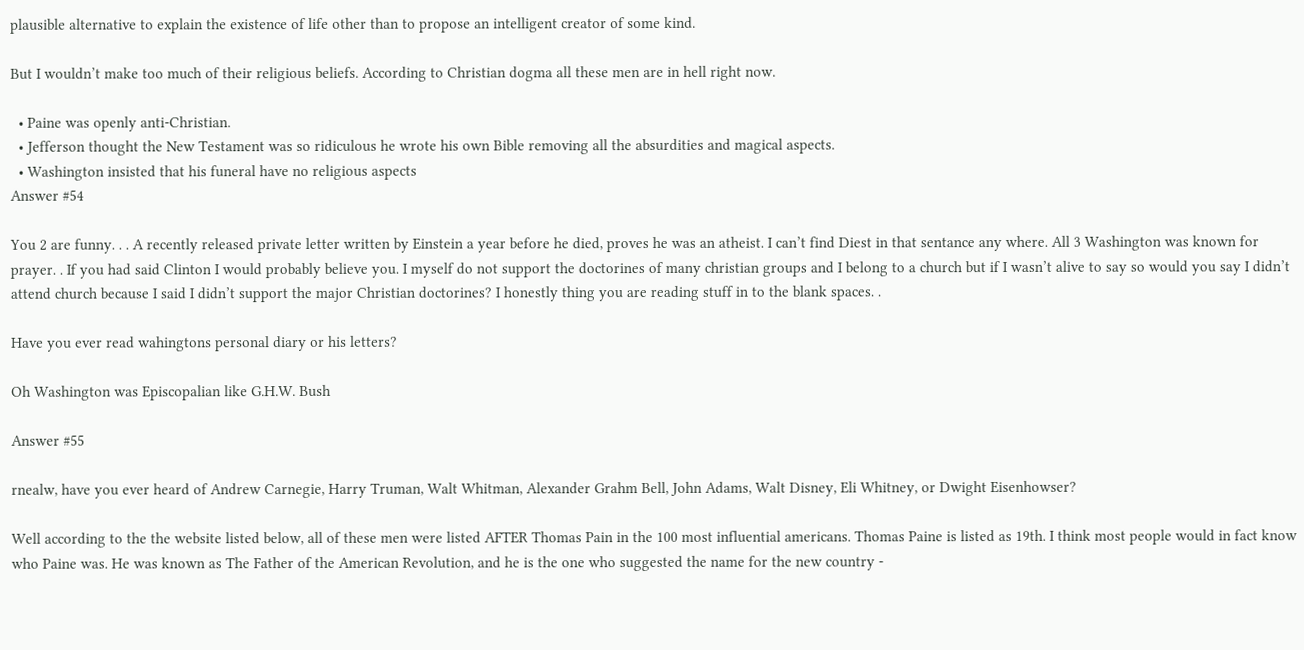plausible alternative to explain the existence of life other than to propose an intelligent creator of some kind.

But I wouldn’t make too much of their religious beliefs. According to Christian dogma all these men are in hell right now.

  • Paine was openly anti-Christian.
  • Jefferson thought the New Testament was so ridiculous he wrote his own Bible removing all the absurdities and magical aspects.
  • Washington insisted that his funeral have no religious aspects
Answer #54

You 2 are funny. . . A recently released private letter written by Einstein a year before he died, proves he was an atheist. I can’t find Diest in that sentance any where. All 3 Washington was known for prayer. . If you had said Clinton I would probably believe you. I myself do not support the doctorines of many christian groups and I belong to a church but if I wasn’t alive to say so would you say I didn’t attend church because I said I didn’t support the major Christian doctorines? I honestly thing you are reading stuff in to the blank spaces. .

Have you ever read wahingtons personal diary or his letters?

Oh Washington was Episcopalian like G.H.W. Bush

Answer #55

rnealw, have you ever heard of Andrew Carnegie, Harry Truman, Walt Whitman, Alexander Grahm Bell, John Adams, Walt Disney, Eli Whitney, or Dwight Eisenhowser?

Well according to the the website listed below, all of these men were listed AFTER Thomas Pain in the 100 most influential americans. Thomas Paine is listed as 19th. I think most people would in fact know who Paine was. He was known as The Father of the American Revolution, and he is the one who suggested the name for the new country -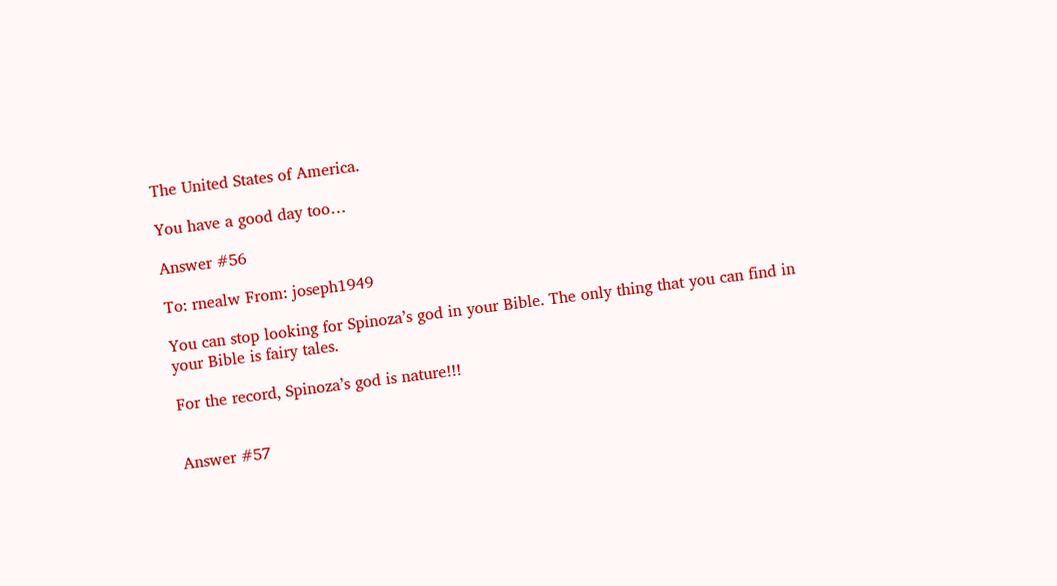The United States of America.

You have a good day too…

Answer #56

To: rnealw From: joseph1949

You can stop looking for Spinoza’s god in your Bible. The only thing that you can find in your Bible is fairy tales.

For the record, Spinoza’s god is nature!!!


Answer #57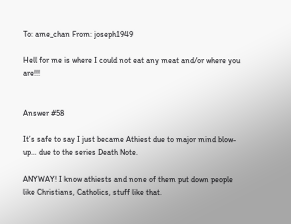To: ame_chan From: joseph1949

Hell for me is where I could not eat any meat and/or where you are!!!


Answer #58

It’s safe to say I just became Athiest due to major mind blow-up… due to the series Death Note.

ANYWAY! I know athiests and none of them put down people like Christians, Catholics, stuff like that.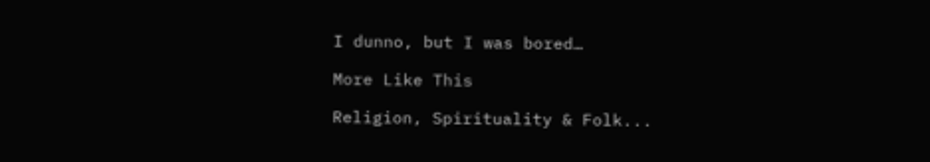I dunno, but I was bored…

More Like This

Religion, Spirituality & Folk...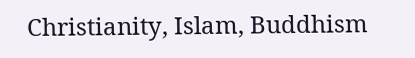Christianity, Islam, Buddhism